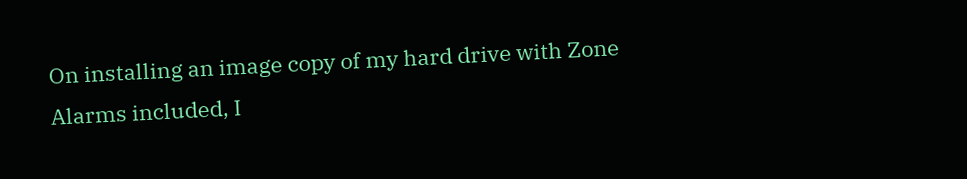On installing an image copy of my hard drive with Zone Alarms included, I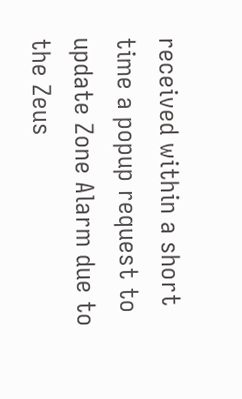received within a short time a popup request to update Zone Alarm due to the Zeus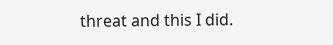threat and this I did.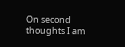On second thoughts I am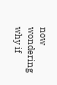now wondering why if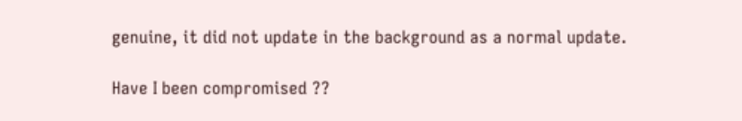genuine, it did not update in the background as a normal update.

Have I been compromised ??